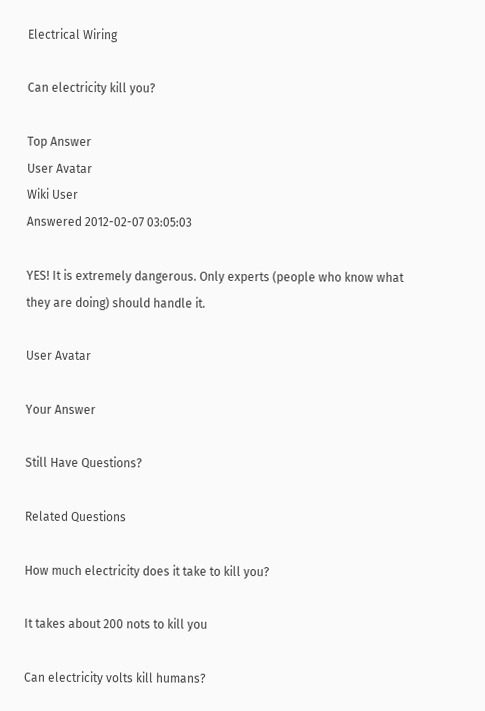Electrical Wiring

Can electricity kill you?

Top Answer
User Avatar
Wiki User
Answered 2012-02-07 03:05:03

YES! It is extremely dangerous. Only experts (people who know what they are doing) should handle it.

User Avatar

Your Answer

Still Have Questions?

Related Questions

How much electricity does it take to kill you?

It takes about 200 nots to kill you

Can electricity volts kill humans?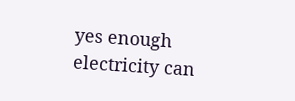yes enough electricity can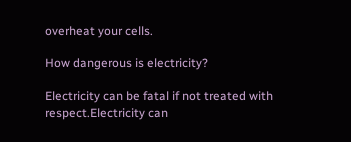overheat your cells.

How dangerous is electricity?

Electricity can be fatal if not treated with respect.Electricity can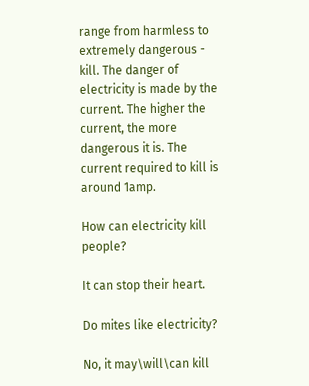range from harmless to extremely dangerous - kill. The danger of electricity is made by the current. The higher the current, the more dangerous it is. The current required to kill is around 1amp.

How can electricity kill people?

It can stop their heart.

Do mites like electricity?

No, it may\will\can kill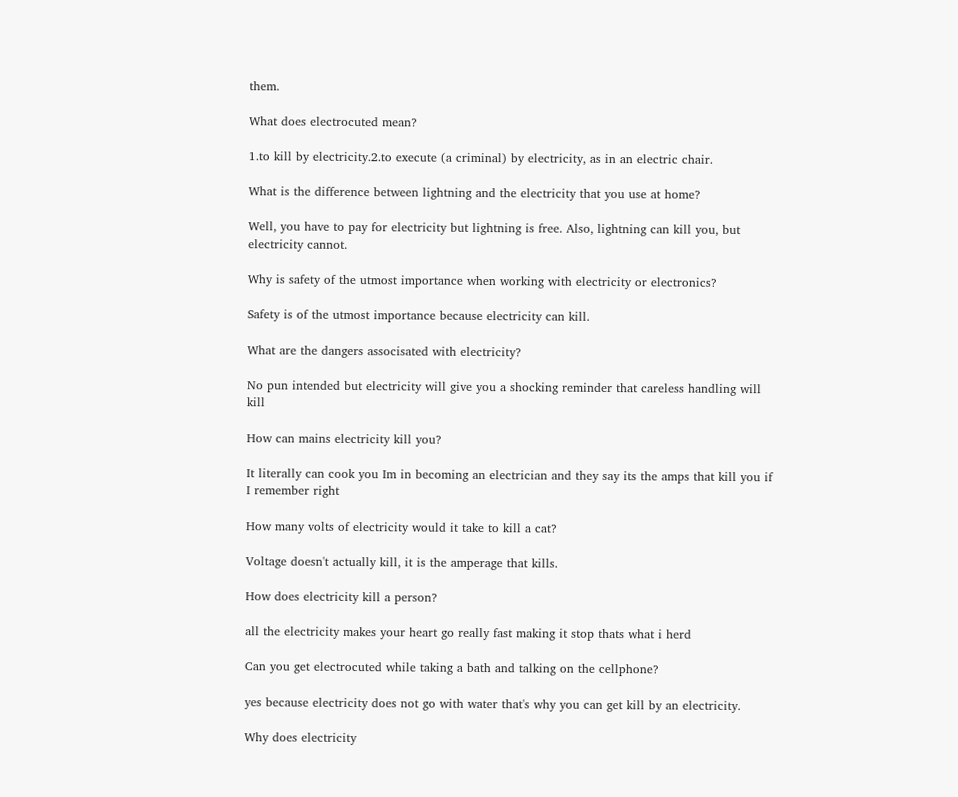them.

What does electrocuted mean?

1.to kill by electricity.2.to execute (a criminal) by electricity, as in an electric chair.

What is the difference between lightning and the electricity that you use at home?

Well, you have to pay for electricity but lightning is free. Also, lightning can kill you, but electricity cannot.

Why is safety of the utmost importance when working with electricity or electronics?

Safety is of the utmost importance because electricity can kill.

What are the dangers associsated with electricity?

No pun intended but electricity will give you a shocking reminder that careless handling will kill

How can mains electricity kill you?

It literally can cook you Im in becoming an electrician and they say its the amps that kill you if I remember right

How many volts of electricity would it take to kill a cat?

Voltage doesn't actually kill, it is the amperage that kills.

How does electricity kill a person?

all the electricity makes your heart go really fast making it stop thats what i herd

Can you get electrocuted while taking a bath and talking on the cellphone?

yes because electricity does not go with water that's why you can get kill by an electricity.

Why does electricity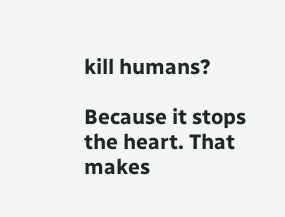kill humans?

Because it stops the heart. That makes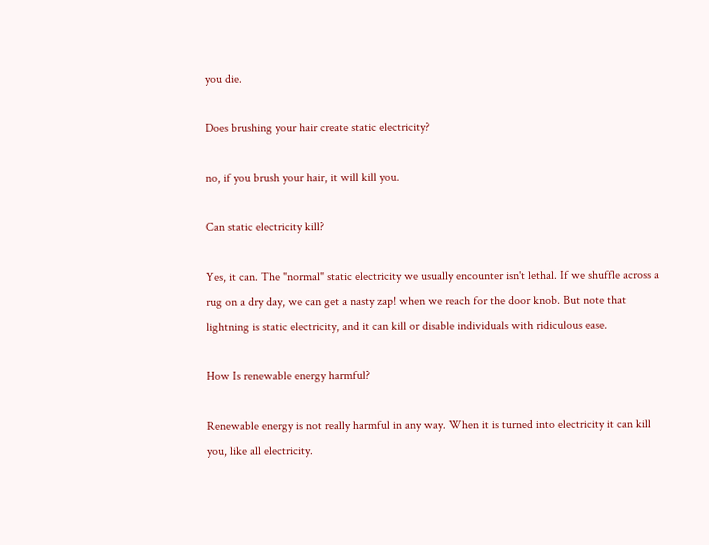you die.

Does brushing your hair create static electricity?

no, if you brush your hair, it will kill you.

Can static electricity kill?

Yes, it can. The "normal" static electricity we usually encounter isn't lethal. If we shuffle across a rug on a dry day, we can get a nasty zap! when we reach for the door knob. But note that lightning is static electricity, and it can kill or disable individuals with ridiculous ease.

How Is renewable energy harmful?

Renewable energy is not really harmful in any way. When it is turned into electricity it can kill you, like all electricity.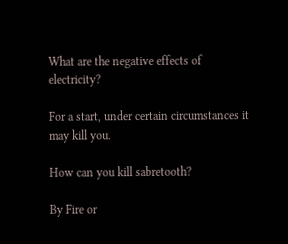What are the negative effects of electricity?

For a start, under certain circumstances it may kill you.

How can you kill sabretooth?

By Fire or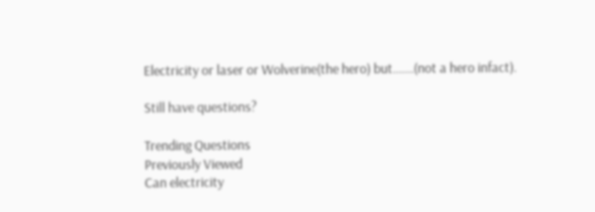Electricity or laser or Wolverine(the hero) but.......(not a hero infact).

Still have questions?

Trending Questions
Previously Viewed
Can electricity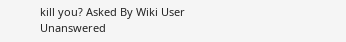kill you? Asked By Wiki User
Unanswered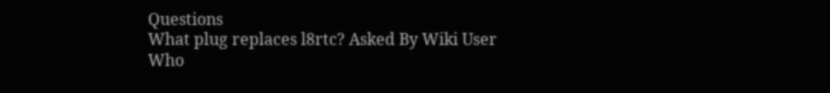Questions
What plug replaces l8rtc? Asked By Wiki User
Who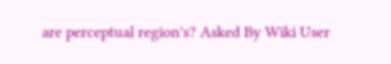are perceptual region's? Asked By Wiki User